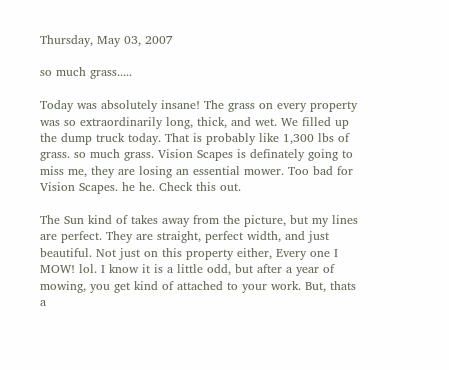Thursday, May 03, 2007

so much grass.....

Today was absolutely insane! The grass on every property was so extraordinarily long, thick, and wet. We filled up the dump truck today. That is probably like 1,300 lbs of grass. so much grass. Vision Scapes is definately going to miss me, they are losing an essential mower. Too bad for Vision Scapes. he he. Check this out.

The Sun kind of takes away from the picture, but my lines are perfect. They are straight, perfect width, and just beautiful. Not just on this property either, Every one I MOW! lol. I know it is a little odd, but after a year of mowing, you get kind of attached to your work. But, thats a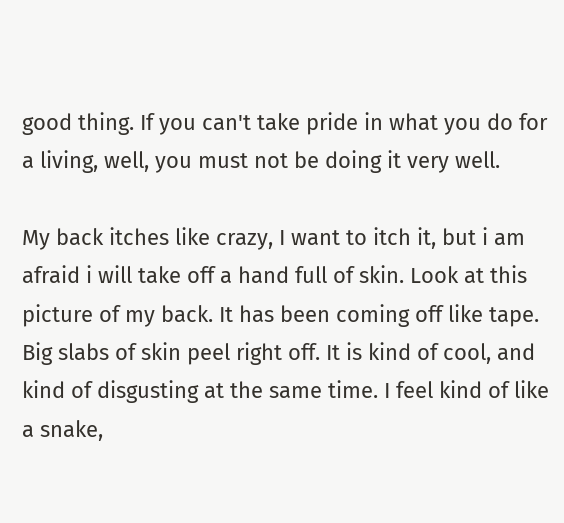good thing. If you can't take pride in what you do for a living, well, you must not be doing it very well.

My back itches like crazy, I want to itch it, but i am afraid i will take off a hand full of skin. Look at this picture of my back. It has been coming off like tape. Big slabs of skin peel right off. It is kind of cool, and kind of disgusting at the same time. I feel kind of like a snake,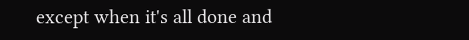except when it's all done and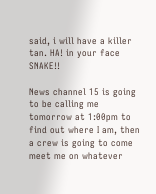said, i will have a killer tan. HA! in your face SNAKE!!

News channel 15 is going to be calling me tomorrow at 1:00pm to find out where I am, then a crew is going to come meet me on whatever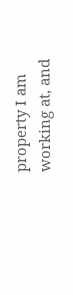property I am working at, and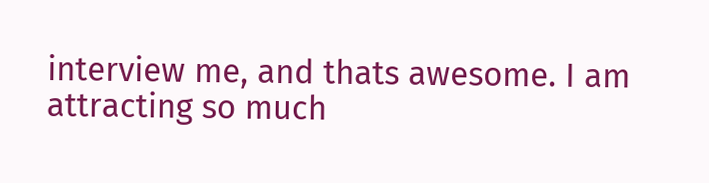interview me, and thats awesome. I am attracting so much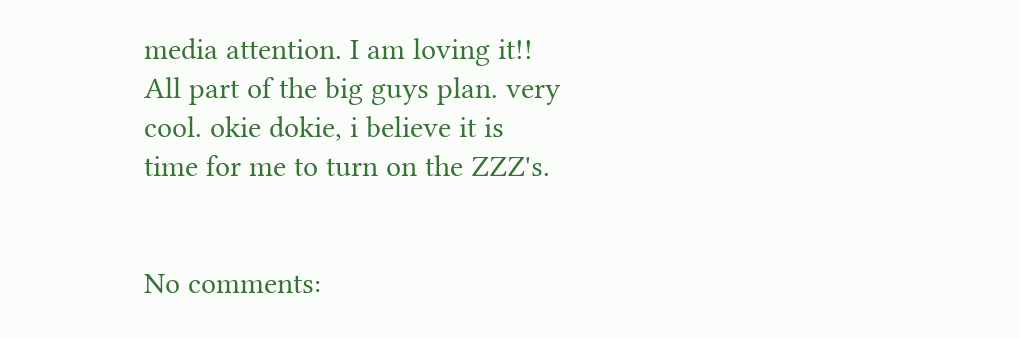media attention. I am loving it!! All part of the big guys plan. very cool. okie dokie, i believe it is time for me to turn on the ZZZ's.


No comments: